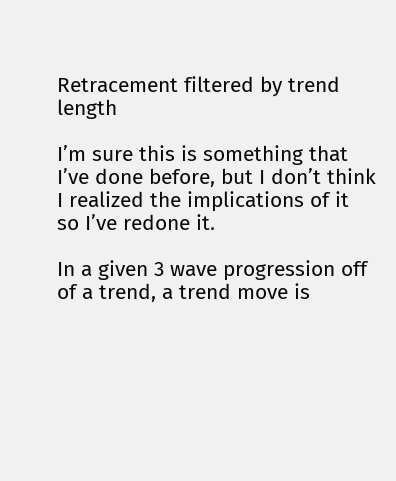Retracement filtered by trend length

I’m sure this is something that I’ve done before, but I don’t think I realized the implications of it so I’ve redone it.

In a given 3 wave progression off of a trend, a trend move is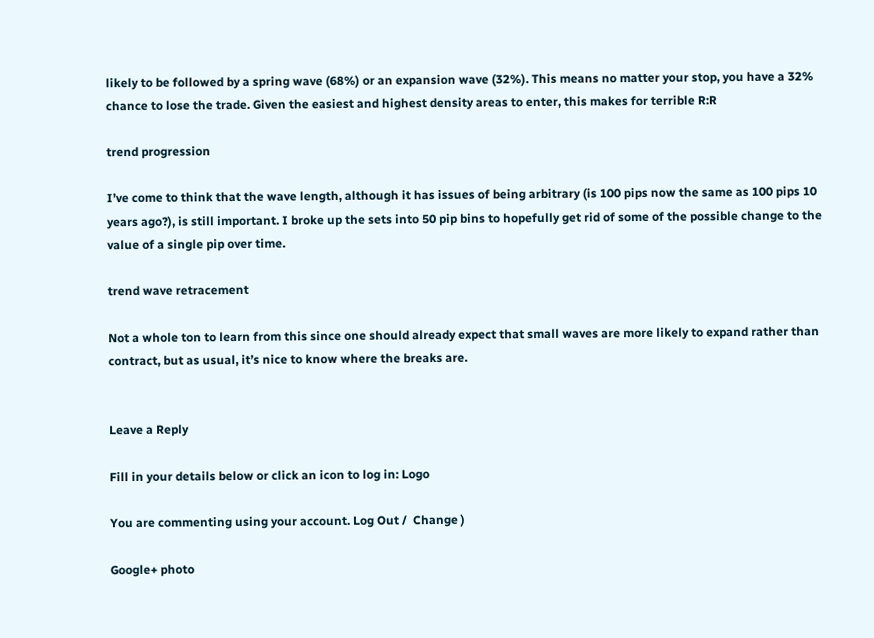likely to be followed by a spring wave (68%) or an expansion wave (32%). This means no matter your stop, you have a 32% chance to lose the trade. Given the easiest and highest density areas to enter, this makes for terrible R:R

trend progression

I’ve come to think that the wave length, although it has issues of being arbitrary (is 100 pips now the same as 100 pips 10 years ago?), is still important. I broke up the sets into 50 pip bins to hopefully get rid of some of the possible change to the value of a single pip over time.

trend wave retracement

Not a whole ton to learn from this since one should already expect that small waves are more likely to expand rather than contract, but as usual, it’s nice to know where the breaks are.


Leave a Reply

Fill in your details below or click an icon to log in: Logo

You are commenting using your account. Log Out /  Change )

Google+ photo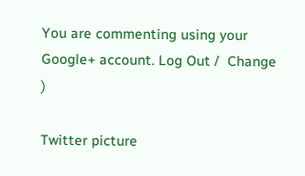You are commenting using your Google+ account. Log Out /  Change )

Twitter picture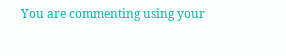You are commenting using your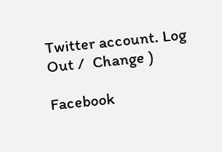Twitter account. Log Out /  Change )

Facebook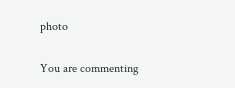photo

You are commenting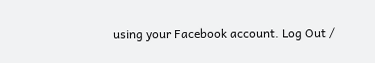using your Facebook account. Log Out /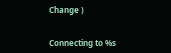Change )


Connecting to %s